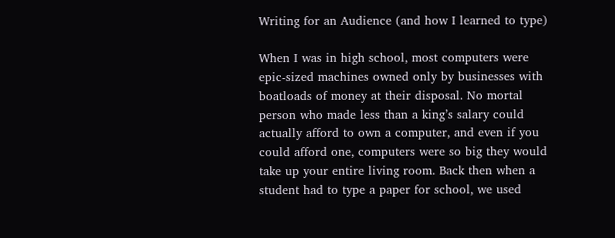Writing for an Audience (and how I learned to type)

When I was in high school, most computers were epic-sized machines owned only by businesses with boatloads of money at their disposal. No mortal person who made less than a king’s salary could actually afford to own a computer, and even if you could afford one, computers were so big they would take up your entire living room. Back then when a student had to type a paper for school, we used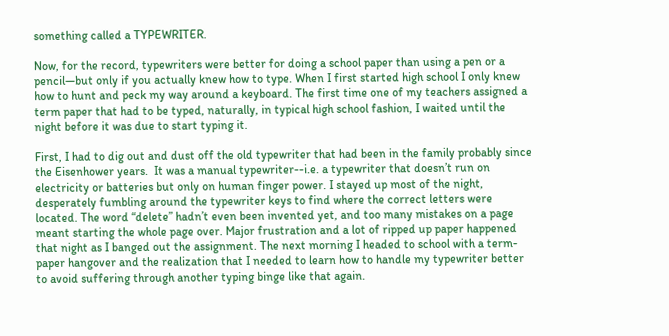something called a TYPEWRITER.

Now, for the record, typewriters were better for doing a school paper than using a pen or a pencil—but only if you actually knew how to type. When I first started high school I only knew how to hunt and peck my way around a keyboard. The first time one of my teachers assigned a term paper that had to be typed, naturally, in typical high school fashion, I waited until the night before it was due to start typing it.

First, I had to dig out and dust off the old typewriter that had been in the family probably since the Eisenhower years.  It was a manual typewriter--i.e. a typewriter that doesn’t run on electricity or batteries but only on human finger power. I stayed up most of the night, desperately fumbling around the typewriter keys to find where the correct letters were located. The word “delete” hadn’t even been invented yet, and too many mistakes on a page meant starting the whole page over. Major frustration and a lot of ripped up paper happened that night as I banged out the assignment. The next morning I headed to school with a term-paper hangover and the realization that I needed to learn how to handle my typewriter better to avoid suffering through another typing binge like that again.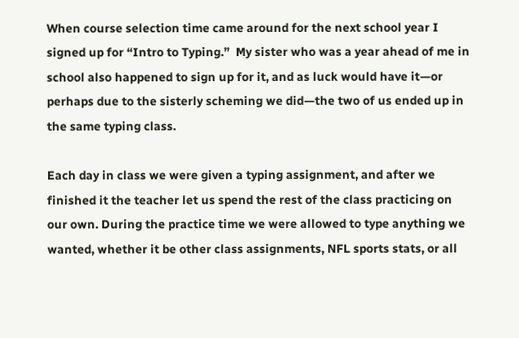When course selection time came around for the next school year I signed up for “Intro to Typing.”  My sister who was a year ahead of me in school also happened to sign up for it, and as luck would have it—or perhaps due to the sisterly scheming we did—the two of us ended up in the same typing class.

Each day in class we were given a typing assignment, and after we finished it the teacher let us spend the rest of the class practicing on our own. During the practice time we were allowed to type anything we wanted, whether it be other class assignments, NFL sports stats, or all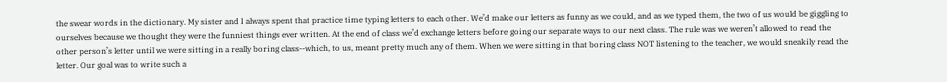the swear words in the dictionary. My sister and I always spent that practice time typing letters to each other. We’d make our letters as funny as we could, and as we typed them, the two of us would be giggling to ourselves because we thought they were the funniest things ever written. At the end of class we’d exchange letters before going our separate ways to our next class. The rule was we weren’t allowed to read the other person’s letter until we were sitting in a really boring class--which, to us, meant pretty much any of them. When we were sitting in that boring class NOT listening to the teacher, we would sneakily read the letter. Our goal was to write such a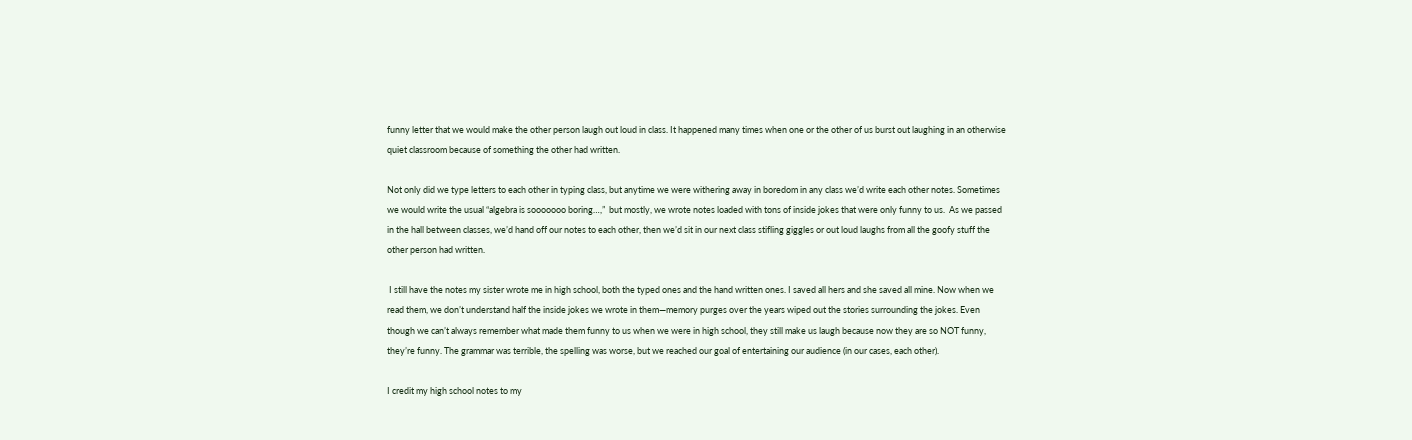funny letter that we would make the other person laugh out loud in class. It happened many times when one or the other of us burst out laughing in an otherwise quiet classroom because of something the other had written.

Not only did we type letters to each other in typing class, but anytime we were withering away in boredom in any class we’d write each other notes. Sometimes we would write the usual “algebra is sooooooo boring…,”  but mostly, we wrote notes loaded with tons of inside jokes that were only funny to us.  As we passed in the hall between classes, we’d hand off our notes to each other, then we’d sit in our next class stifling giggles or out loud laughs from all the goofy stuff the other person had written.

 I still have the notes my sister wrote me in high school, both the typed ones and the hand written ones. I saved all hers and she saved all mine. Now when we read them, we don’t understand half the inside jokes we wrote in them—memory purges over the years wiped out the stories surrounding the jokes. Even though we can’t always remember what made them funny to us when we were in high school, they still make us laugh because now they are so NOT funny, they’re funny. The grammar was terrible, the spelling was worse, but we reached our goal of entertaining our audience (in our cases, each other).

I credit my high school notes to my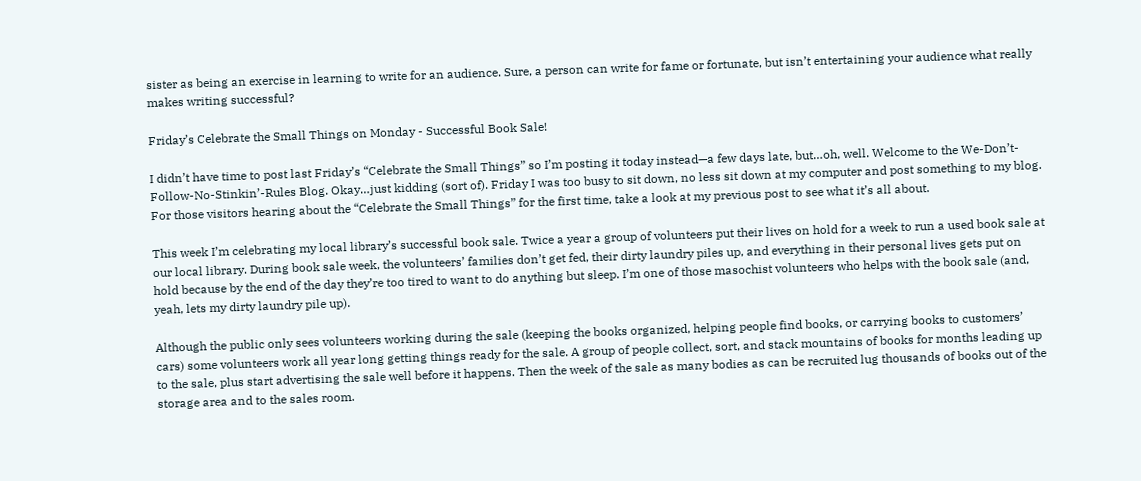sister as being an exercise in learning to write for an audience. Sure, a person can write for fame or fortunate, but isn’t entertaining your audience what really makes writing successful?

Friday’s Celebrate the Small Things on Monday - Successful Book Sale!

I didn’t have time to post last Friday’s “Celebrate the Small Things” so I’m posting it today instead—a few days late, but…oh, well. Welcome to the We-Don’t-Follow-No-Stinkin’-Rules Blog. Okay…just kidding (sort of). Friday I was too busy to sit down, no less sit down at my computer and post something to my blog. For those visitors hearing about the “Celebrate the Small Things” for the first time, take a look at my previous post to see what it’s all about.

This week I’m celebrating my local library’s successful book sale. Twice a year a group of volunteers put their lives on hold for a week to run a used book sale at our local library. During book sale week, the volunteers’ families don’t get fed, their dirty laundry piles up, and everything in their personal lives gets put on hold because by the end of the day they’re too tired to want to do anything but sleep. I’m one of those masochist volunteers who helps with the book sale (and, yeah, lets my dirty laundry pile up).

Although the public only sees volunteers working during the sale (keeping the books organized, helping people find books, or carrying books to customers’ cars) some volunteers work all year long getting things ready for the sale. A group of people collect, sort, and stack mountains of books for months leading up to the sale, plus start advertising the sale well before it happens. Then the week of the sale as many bodies as can be recruited lug thousands of books out of the storage area and to the sales room.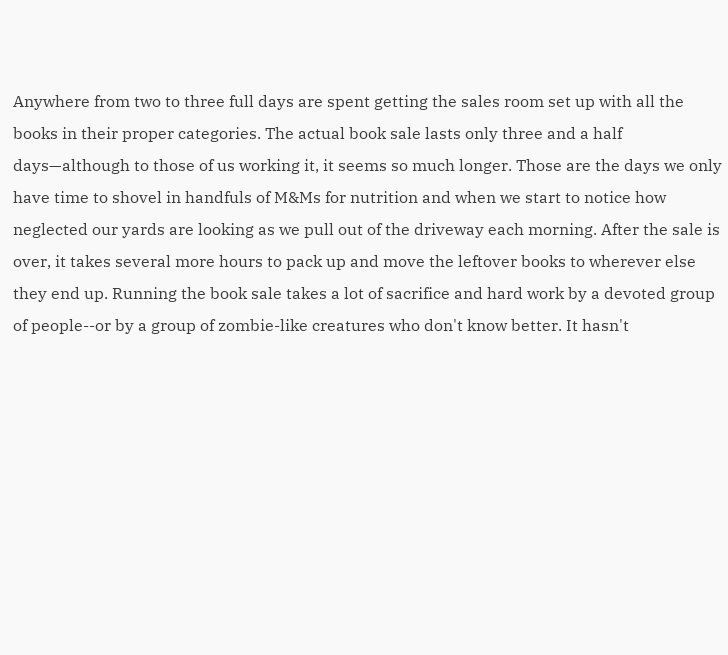Anywhere from two to three full days are spent getting the sales room set up with all the books in their proper categories. The actual book sale lasts only three and a half days—although to those of us working it, it seems so much longer. Those are the days we only have time to shovel in handfuls of M&Ms for nutrition and when we start to notice how neglected our yards are looking as we pull out of the driveway each morning. After the sale is over, it takes several more hours to pack up and move the leftover books to wherever else they end up. Running the book sale takes a lot of sacrifice and hard work by a devoted group of people--or by a group of zombie-like creatures who don't know better. It hasn't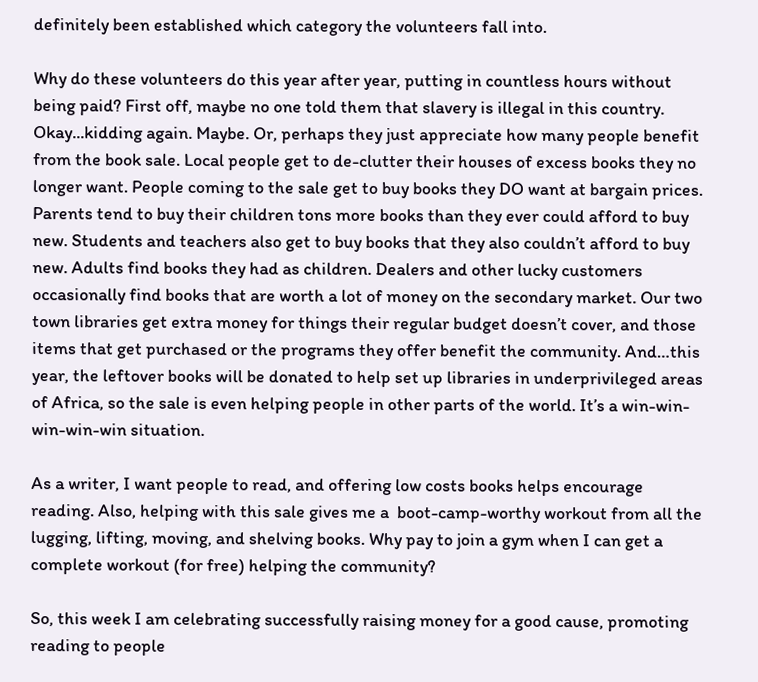definitely been established which category the volunteers fall into.

Why do these volunteers do this year after year, putting in countless hours without being paid? First off, maybe no one told them that slavery is illegal in this country. Okay...kidding again. Maybe. Or, perhaps they just appreciate how many people benefit from the book sale. Local people get to de-clutter their houses of excess books they no longer want. People coming to the sale get to buy books they DO want at bargain prices. Parents tend to buy their children tons more books than they ever could afford to buy new. Students and teachers also get to buy books that they also couldn’t afford to buy new. Adults find books they had as children. Dealers and other lucky customers occasionally find books that are worth a lot of money on the secondary market. Our two town libraries get extra money for things their regular budget doesn’t cover, and those items that get purchased or the programs they offer benefit the community. And…this year, the leftover books will be donated to help set up libraries in underprivileged areas of Africa, so the sale is even helping people in other parts of the world. It’s a win-win-win-win-win situation.

As a writer, I want people to read, and offering low costs books helps encourage reading. Also, helping with this sale gives me a  boot-camp-worthy workout from all the lugging, lifting, moving, and shelving books. Why pay to join a gym when I can get a complete workout (for free) helping the community?

So, this week I am celebrating successfully raising money for a good cause, promoting reading to people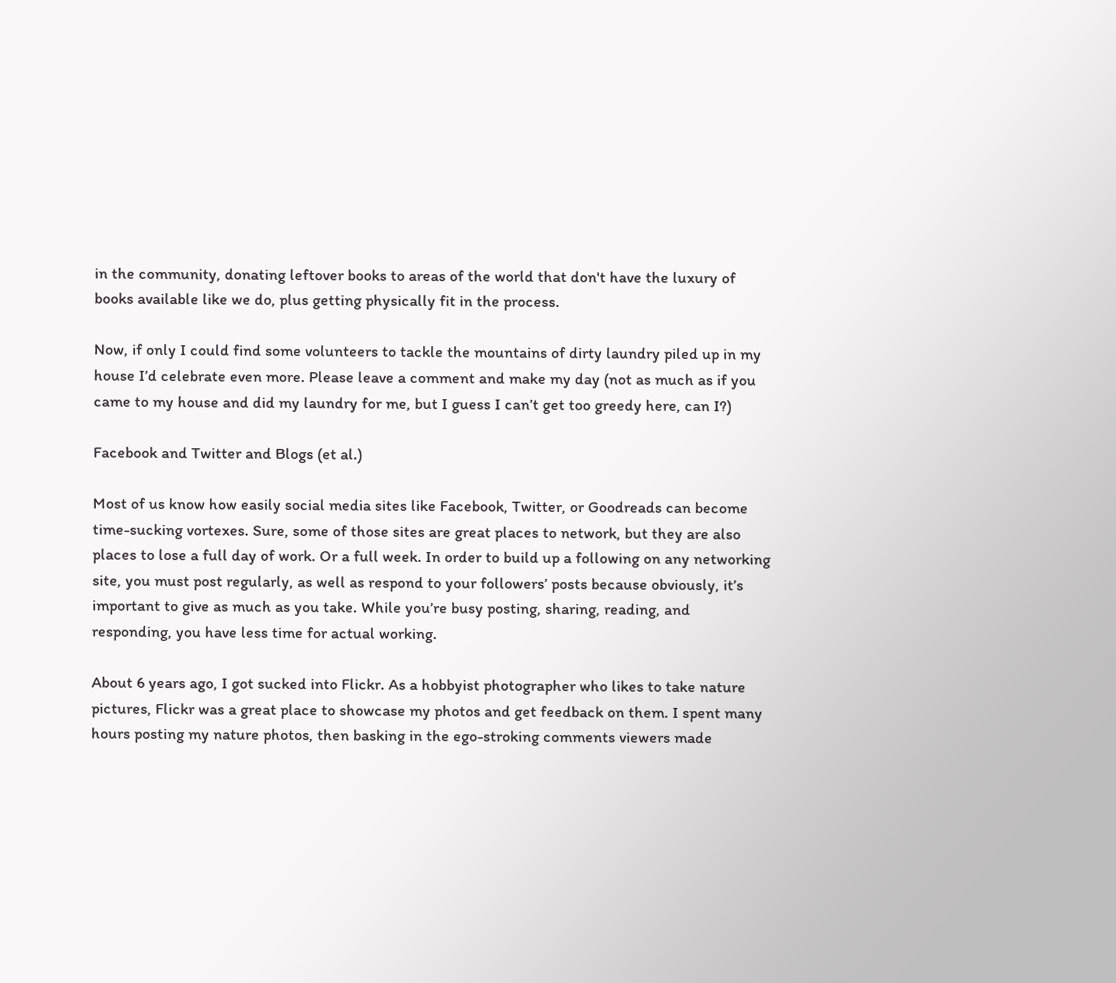in the community, donating leftover books to areas of the world that don't have the luxury of books available like we do, plus getting physically fit in the process.

Now, if only I could find some volunteers to tackle the mountains of dirty laundry piled up in my house I’d celebrate even more. Please leave a comment and make my day (not as much as if you came to my house and did my laundry for me, but I guess I can’t get too greedy here, can I?)

Facebook and Twitter and Blogs (et al.)

Most of us know how easily social media sites like Facebook, Twitter, or Goodreads can become time-sucking vortexes. Sure, some of those sites are great places to network, but they are also places to lose a full day of work. Or a full week. In order to build up a following on any networking site, you must post regularly, as well as respond to your followers’ posts because obviously, it’s important to give as much as you take. While you’re busy posting, sharing, reading, and responding, you have less time for actual working.

About 6 years ago, I got sucked into Flickr. As a hobbyist photographer who likes to take nature pictures, Flickr was a great place to showcase my photos and get feedback on them. I spent many hours posting my nature photos, then basking in the ego-stroking comments viewers made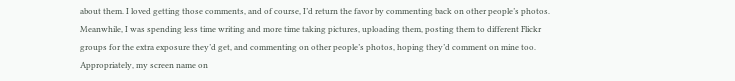about them. I loved getting those comments, and of course, I’d return the favor by commenting back on other people’s photos. Meanwhile, I was spending less time writing and more time taking pictures, uploading them, posting them to different Flickr groups for the extra exposure they’d get, and commenting on other people’s photos, hoping they’d comment on mine too. Appropriately, my screen name on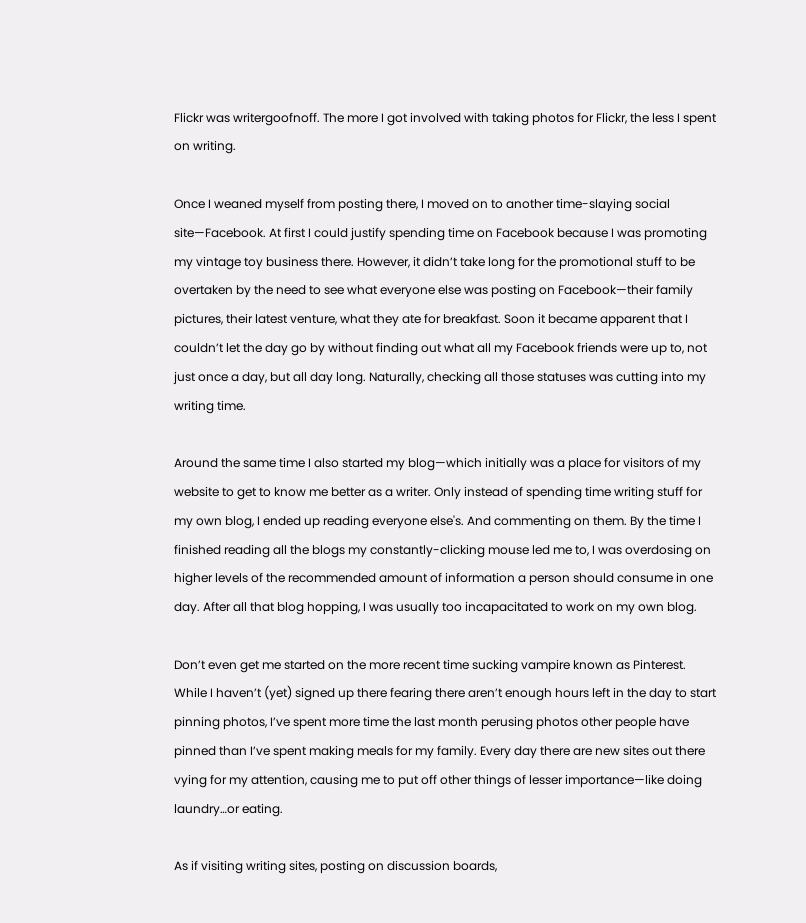Flickr was writergoofnoff. The more I got involved with taking photos for Flickr, the less I spent on writing.

Once I weaned myself from posting there, I moved on to another time-slaying social site—Facebook. At first I could justify spending time on Facebook because I was promoting my vintage toy business there. However, it didn’t take long for the promotional stuff to be overtaken by the need to see what everyone else was posting on Facebook—their family pictures, their latest venture, what they ate for breakfast. Soon it became apparent that I couldn’t let the day go by without finding out what all my Facebook friends were up to, not just once a day, but all day long. Naturally, checking all those statuses was cutting into my writing time.

Around the same time I also started my blog—which initially was a place for visitors of my website to get to know me better as a writer. Only instead of spending time writing stuff for my own blog, I ended up reading everyone else's. And commenting on them. By the time I finished reading all the blogs my constantly-clicking mouse led me to, I was overdosing on higher levels of the recommended amount of information a person should consume in one day. After all that blog hopping, I was usually too incapacitated to work on my own blog.

Don’t even get me started on the more recent time sucking vampire known as Pinterest. While I haven’t (yet) signed up there fearing there aren’t enough hours left in the day to start pinning photos, I’ve spent more time the last month perusing photos other people have pinned than I’ve spent making meals for my family. Every day there are new sites out there vying for my attention, causing me to put off other things of lesser importance—like doing laundry…or eating.

As if visiting writing sites, posting on discussion boards,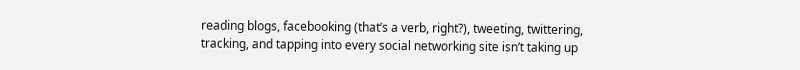reading blogs, facebooking (that’s a verb, right?), tweeting, twittering, tracking, and tapping into every social networking site isn’t taking up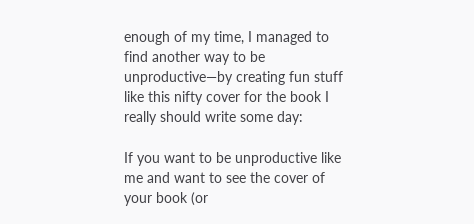enough of my time, I managed to find another way to be unproductive—by creating fun stuff like this nifty cover for the book I really should write some day:

If you want to be unproductive like me and want to see the cover of your book (or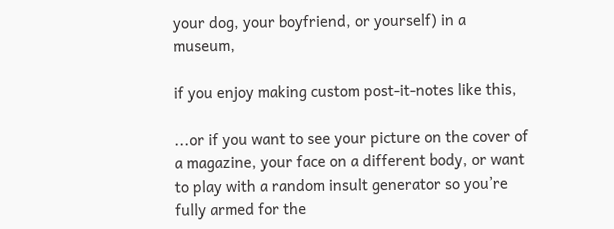your dog, your boyfriend, or yourself) in a museum,

if you enjoy making custom post-it-notes like this,

...or if you want to see your picture on the cover of a magazine, your face on a different body, or want to play with a random insult generator so you’re fully armed for the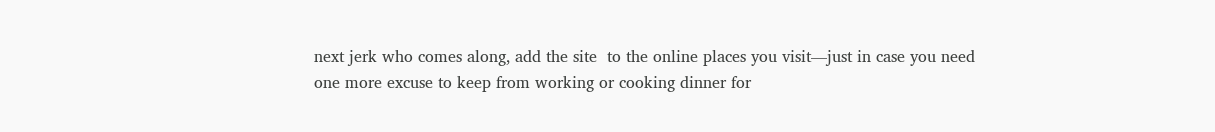next jerk who comes along, add the site  to the online places you visit—just in case you need one more excuse to keep from working or cooking dinner for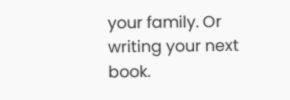your family. Or writing your next book.